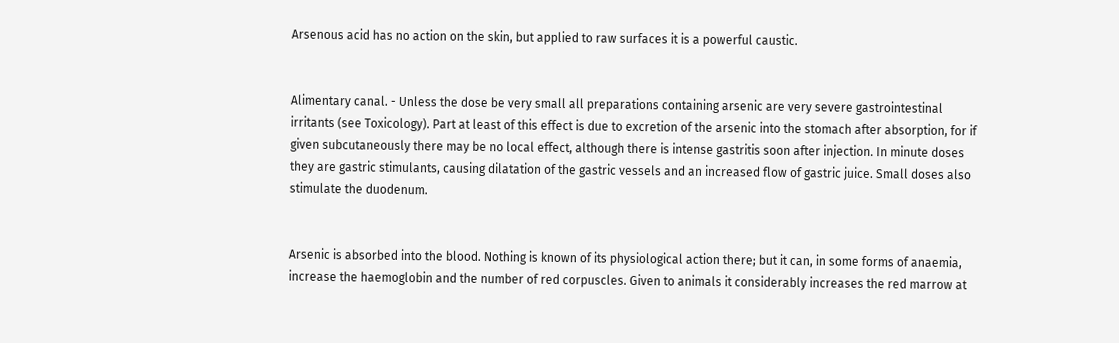Arsenous acid has no action on the skin, but applied to raw surfaces it is a powerful caustic.


Alimentary canal. - Unless the dose be very small all preparations containing arsenic are very severe gastrointestinal irritants (see Toxicology). Part at least of this effect is due to excretion of the arsenic into the stomach after absorption, for if given subcutaneously there may be no local effect, although there is intense gastritis soon after injection. In minute doses they are gastric stimulants, causing dilatation of the gastric vessels and an increased flow of gastric juice. Small doses also stimulate the duodenum.


Arsenic is absorbed into the blood. Nothing is known of its physiological action there; but it can, in some forms of anaemia, increase the haemoglobin and the number of red corpuscles. Given to animals it considerably increases the red marrow at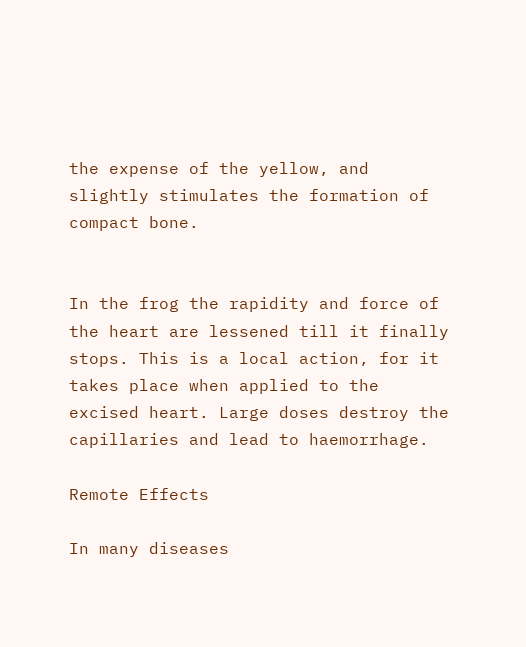the expense of the yellow, and slightly stimulates the formation of compact bone.


In the frog the rapidity and force of the heart are lessened till it finally stops. This is a local action, for it takes place when applied to the excised heart. Large doses destroy the capillaries and lead to haemorrhage.

Remote Effects

In many diseases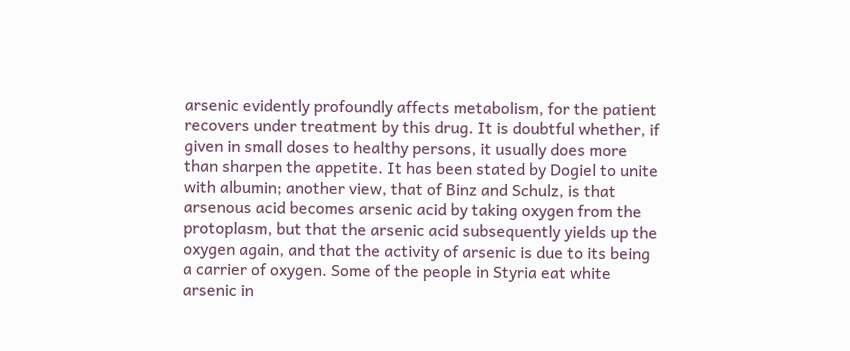arsenic evidently profoundly affects metabolism, for the patient recovers under treatment by this drug. It is doubtful whether, if given in small doses to healthy persons, it usually does more than sharpen the appetite. It has been stated by Dogiel to unite with albumin; another view, that of Binz and Schulz, is that arsenous acid becomes arsenic acid by taking oxygen from the protoplasm, but that the arsenic acid subsequently yields up the oxygen again, and that the activity of arsenic is due to its being a carrier of oxygen. Some of the people in Styria eat white arsenic in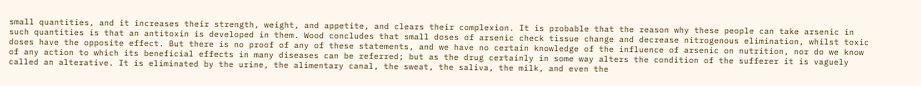small quantities, and it increases their strength, weight, and appetite, and clears their complexion. It is probable that the reason why these people can take arsenic in such quantities is that an antitoxin is developed in them. Wood concludes that small doses of arsenic check tissue change and decrease nitrogenous elimination, whilst toxic doses have the opposite effect. But there is no proof of any of these statements, and we have no certain knowledge of the influence of arsenic on nutrition, nor do we know of any action to which its beneficial effects in many diseases can be referred; but as the drug certainly in some way alters the condition of the sufferer it is vaguely called an alterative. It is eliminated by the urine, the alimentary canal, the sweat, the saliva, the milk, and even the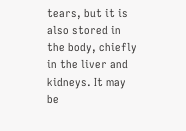tears, but it is also stored in the body, chiefly in the liver and kidneys. It may be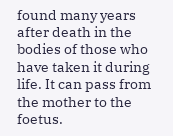found many years after death in the bodies of those who have taken it during life. It can pass from the mother to the foetus.